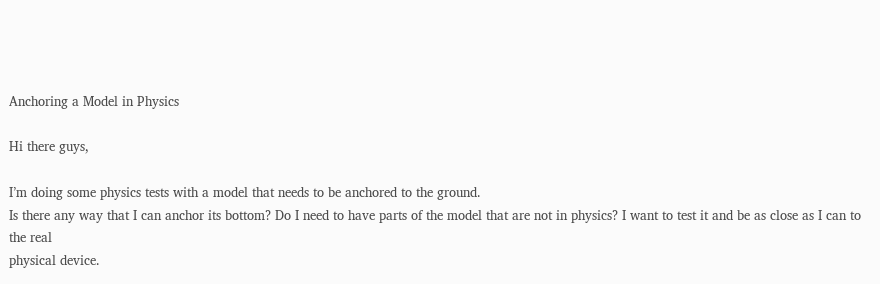Anchoring a Model in Physics

Hi there guys,

I’m doing some physics tests with a model that needs to be anchored to the ground.
Is there any way that I can anchor its bottom? Do I need to have parts of the model that are not in physics? I want to test it and be as close as I can to the real
physical device.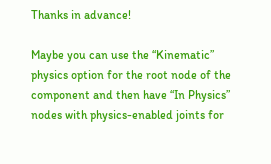Thanks in advance!

Maybe you can use the “Kinematic” physics option for the root node of the component and then have “In Physics” nodes with physics-enabled joints for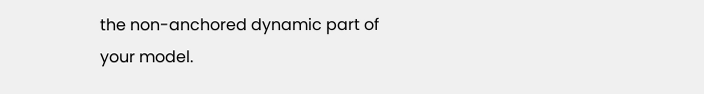the non-anchored dynamic part of your model.